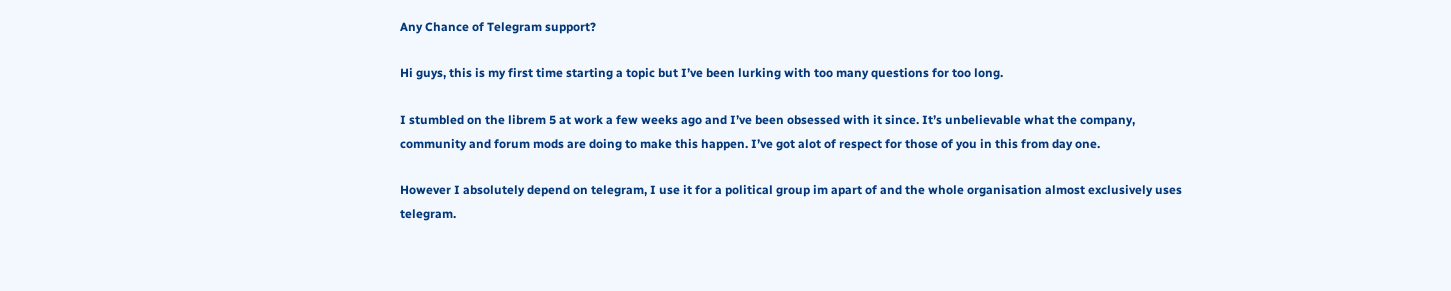Any Chance of Telegram support?

Hi guys, this is my first time starting a topic but I’ve been lurking with too many questions for too long.

I stumbled on the librem 5 at work a few weeks ago and I’ve been obsessed with it since. It’s unbelievable what the company, community and forum mods are doing to make this happen. I’ve got alot of respect for those of you in this from day one.

However I absolutely depend on telegram, I use it for a political group im apart of and the whole organisation almost exclusively uses telegram.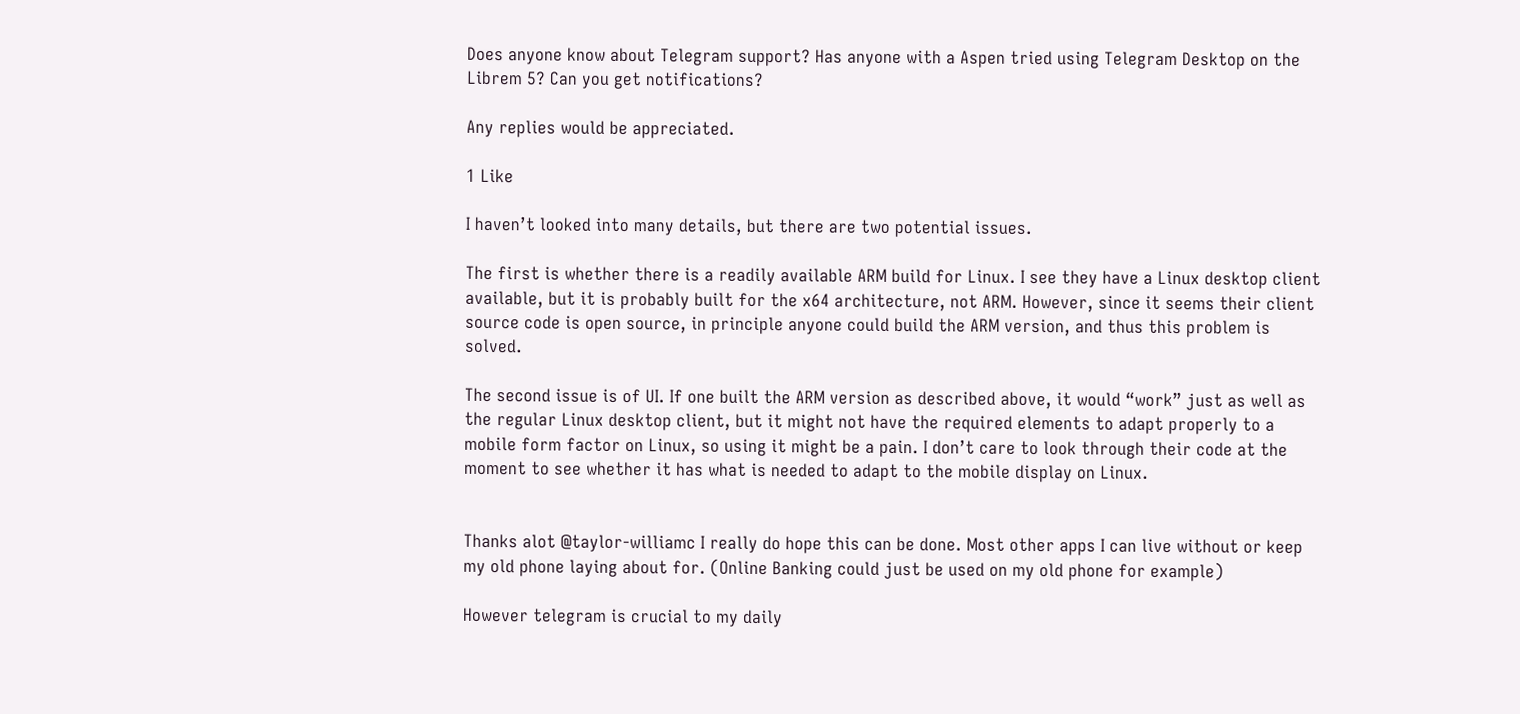Does anyone know about Telegram support? Has anyone with a Aspen tried using Telegram Desktop on the Librem 5? Can you get notifications?

Any replies would be appreciated.

1 Like

I haven’t looked into many details, but there are two potential issues.

The first is whether there is a readily available ARM build for Linux. I see they have a Linux desktop client available, but it is probably built for the x64 architecture, not ARM. However, since it seems their client source code is open source, in principle anyone could build the ARM version, and thus this problem is solved.

The second issue is of UI. If one built the ARM version as described above, it would “work” just as well as the regular Linux desktop client, but it might not have the required elements to adapt properly to a mobile form factor on Linux, so using it might be a pain. I don’t care to look through their code at the moment to see whether it has what is needed to adapt to the mobile display on Linux.


Thanks alot @taylor-williamc I really do hope this can be done. Most other apps I can live without or keep my old phone laying about for. (Online Banking could just be used on my old phone for example)

However telegram is crucial to my daily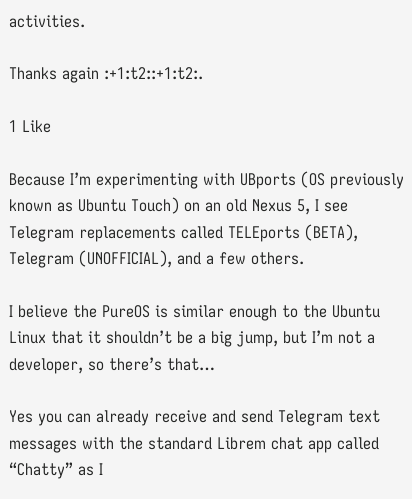activities.

Thanks again :+1:t2::+1:t2:.

1 Like

Because I’m experimenting with UBports (OS previously known as Ubuntu Touch) on an old Nexus 5, I see Telegram replacements called TELEports (BETA), Telegram (UNOFFICIAL), and a few others.

I believe the PureOS is similar enough to the Ubuntu Linux that it shouldn’t be a big jump, but I’m not a developer, so there’s that…

Yes you can already receive and send Telegram text messages with the standard Librem chat app called “Chatty” as I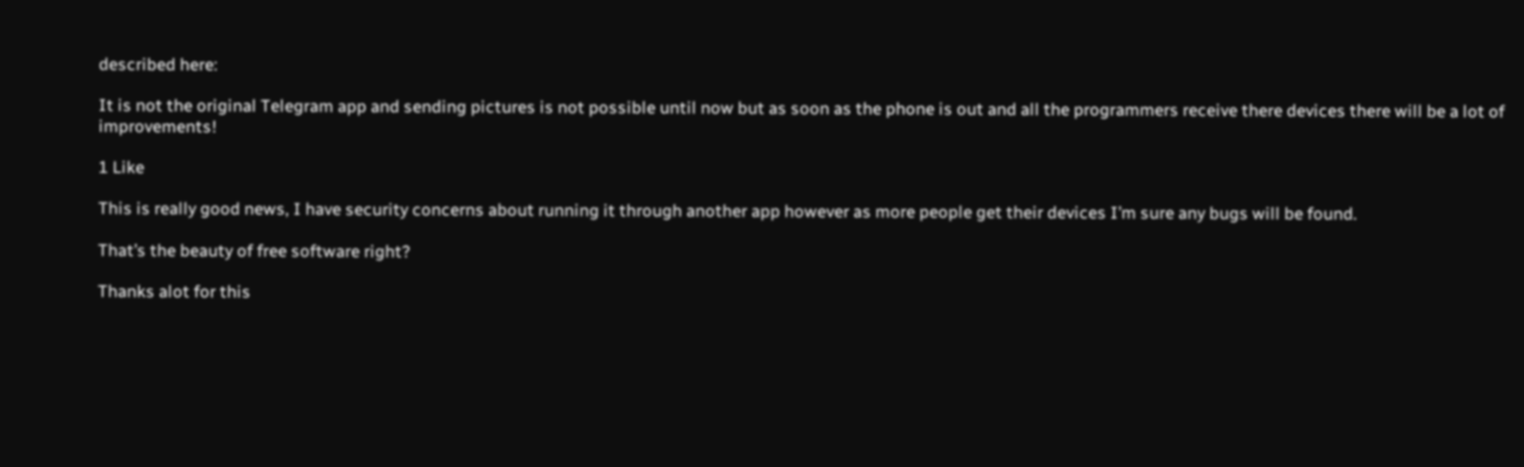described here:

It is not the original Telegram app and sending pictures is not possible until now but as soon as the phone is out and all the programmers receive there devices there will be a lot of improvements!

1 Like

This is really good news, I have security concerns about running it through another app however as more people get their devices I’m sure any bugs will be found.

That’s the beauty of free software right?

Thanks alot for this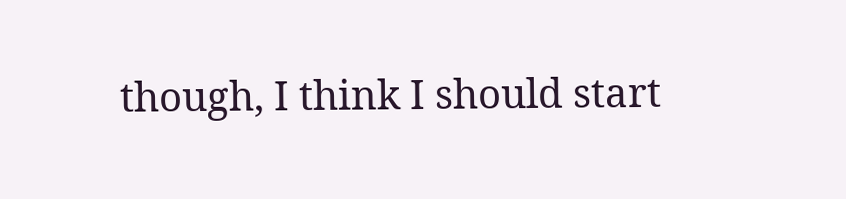though, I think I should start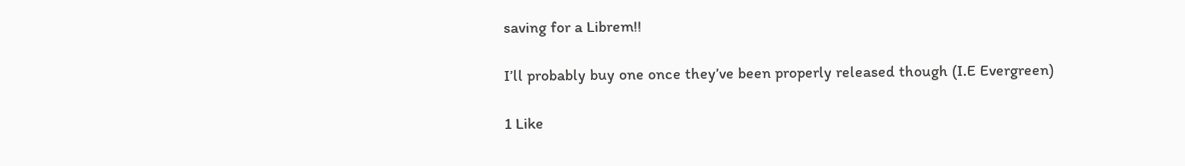saving for a Librem!!

I’ll probably buy one once they’ve been properly released though (I.E Evergreen)

1 Like